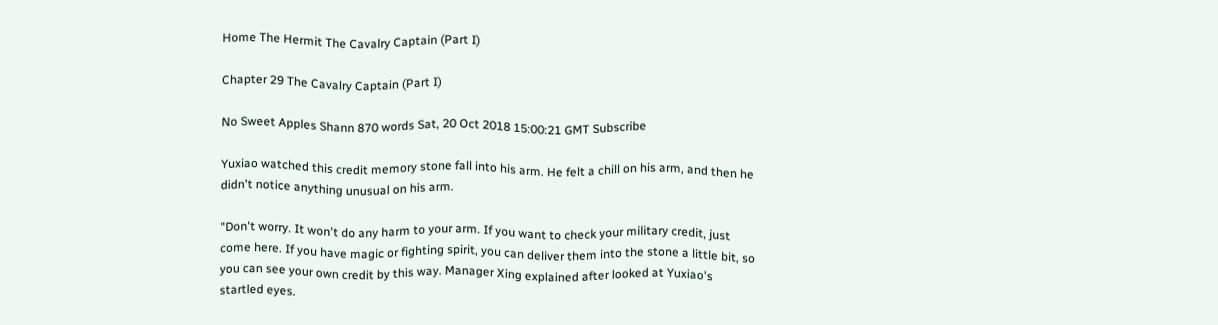Home The Hermit The Cavalry Captain (Part I)

Chapter 29 The Cavalry Captain (Part I)

No Sweet Apples Shann 870 words Sat, 20 Oct 2018 15:00:21 GMT Subscribe

Yuxiao watched this credit memory stone fall into his arm. He felt a chill on his arm, and then he didn't notice anything unusual on his arm.

"Don't worry. It won't do any harm to your arm. If you want to check your military credit, just come here. If you have magic or fighting spirit, you can deliver them into the stone a little bit, so you can see your own credit by this way. Manager Xing explained after looked at Yuxiao's startled eyes.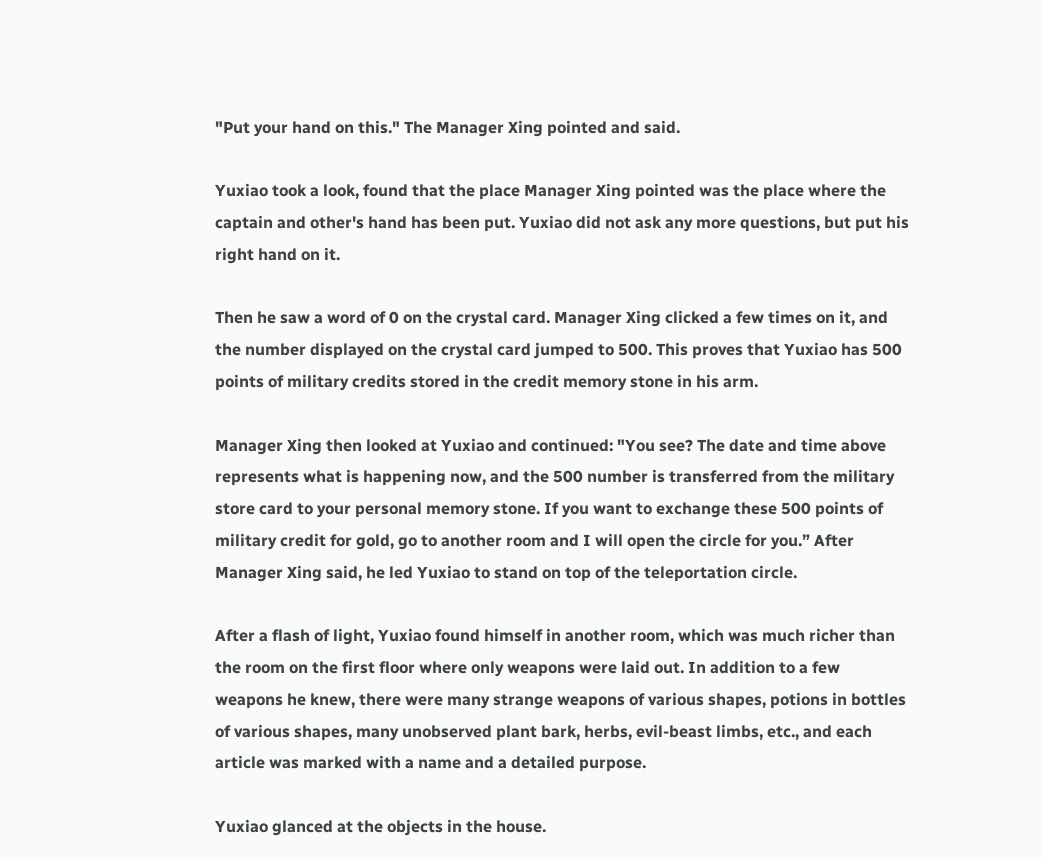"Put your hand on this." The Manager Xing pointed and said.

Yuxiao took a look, found that the place Manager Xing pointed was the place where the captain and other's hand has been put. Yuxiao did not ask any more questions, but put his right hand on it.

Then he saw a word of 0 on the crystal card. Manager Xing clicked a few times on it, and the number displayed on the crystal card jumped to 500. This proves that Yuxiao has 500 points of military credits stored in the credit memory stone in his arm.

Manager Xing then looked at Yuxiao and continued: "You see? The date and time above represents what is happening now, and the 500 number is transferred from the military store card to your personal memory stone. If you want to exchange these 500 points of military credit for gold, go to another room and I will open the circle for you.” After Manager Xing said, he led Yuxiao to stand on top of the teleportation circle.

After a flash of light, Yuxiao found himself in another room, which was much richer than the room on the first floor where only weapons were laid out. In addition to a few weapons he knew, there were many strange weapons of various shapes, potions in bottles of various shapes, many unobserved plant bark, herbs, evil-beast limbs, etc., and each article was marked with a name and a detailed purpose.

Yuxiao glanced at the objects in the house.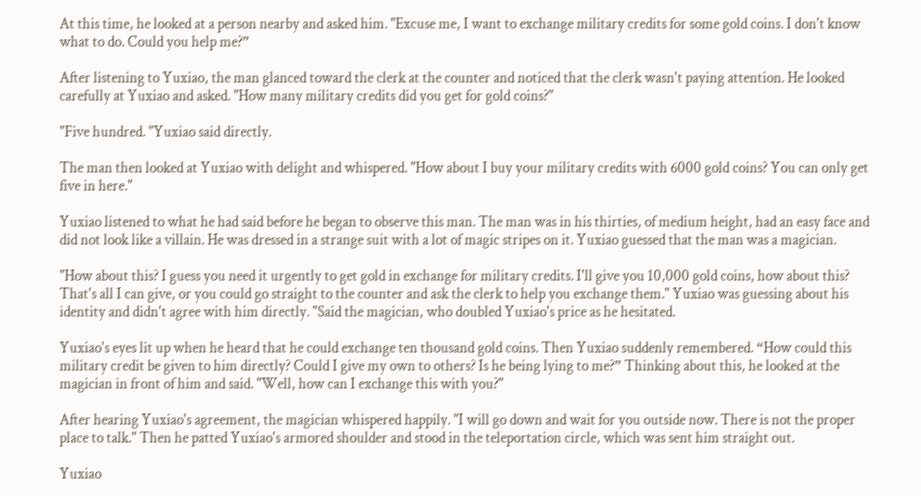At this time, he looked at a person nearby and asked him. "Excuse me, I want to exchange military credits for some gold coins. I don't know what to do. Could you help me?”

After listening to Yuxiao, the man glanced toward the clerk at the counter and noticed that the clerk wasn't paying attention. He looked carefully at Yuxiao and asked. "How many military credits did you get for gold coins?"

"Five hundred. "Yuxiao said directly.

The man then looked at Yuxiao with delight and whispered. "How about I buy your military credits with 6000 gold coins? You can only get five in here."

Yuxiao listened to what he had said before he began to observe this man. The man was in his thirties, of medium height, had an easy face and did not look like a villain. He was dressed in a strange suit with a lot of magic stripes on it. Yuxiao guessed that the man was a magician.

"How about this? I guess you need it urgently to get gold in exchange for military credits. I'll give you 10,000 gold coins, how about this? That's all I can give, or you could go straight to the counter and ask the clerk to help you exchange them." Yuxiao was guessing about his identity and didn't agree with him directly. "Said the magician, who doubled Yuxiao's price as he hesitated.

Yuxiao's eyes lit up when he heard that he could exchange ten thousand gold coins. Then Yuxiao suddenly remembered. “How could this military credit be given to him directly? Could I give my own to others? Is he being lying to me?” Thinking about this, he looked at the magician in front of him and said. "Well, how can I exchange this with you?"

After hearing Yuxiao's agreement, the magician whispered happily. "I will go down and wait for you outside now. There is not the proper place to talk." Then he patted Yuxiao's armored shoulder and stood in the teleportation circle, which was sent him straight out.

Yuxiao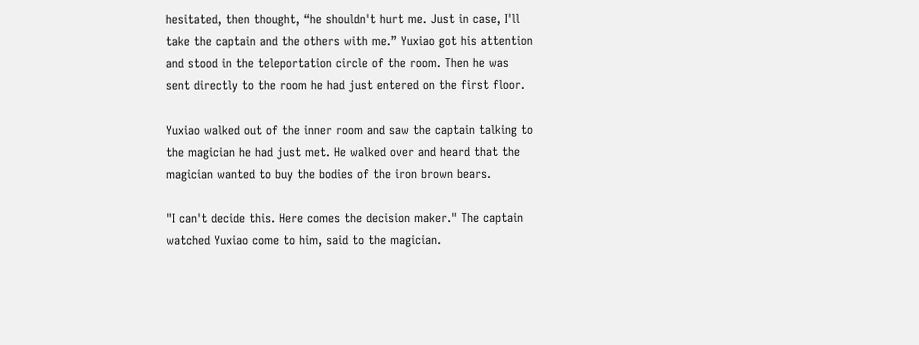hesitated, then thought, “he shouldn't hurt me. Just in case, I'll take the captain and the others with me.” Yuxiao got his attention and stood in the teleportation circle of the room. Then he was sent directly to the room he had just entered on the first floor.

Yuxiao walked out of the inner room and saw the captain talking to the magician he had just met. He walked over and heard that the magician wanted to buy the bodies of the iron brown bears.

"I can't decide this. Here comes the decision maker." The captain watched Yuxiao come to him, said to the magician.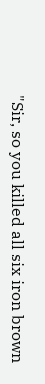"Sir, so you killed all six iron brown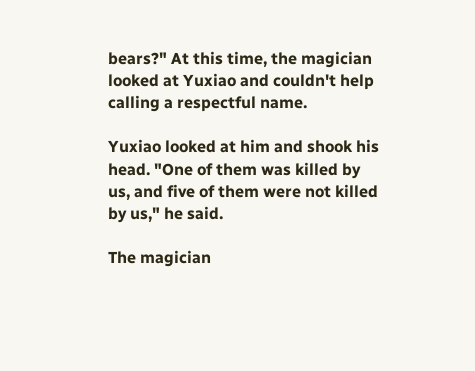bears?" At this time, the magician looked at Yuxiao and couldn't help calling a respectful name.

Yuxiao looked at him and shook his head. "One of them was killed by us, and five of them were not killed by us," he said.

The magician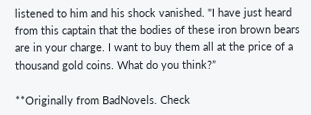listened to him and his shock vanished. "I have just heard from this captain that the bodies of these iron brown bears are in your charge. I want to buy them all at the price of a thousand gold coins. What do you think?”

**Originally from BadNovels. Check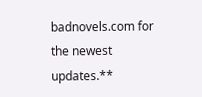badnovels.com for the newest updates.**